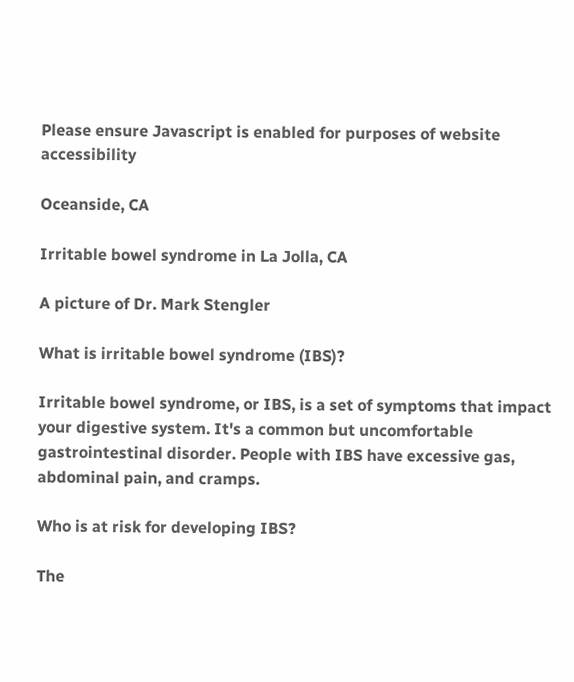Please ensure Javascript is enabled for purposes of website accessibility

Oceanside, CA

Irritable bowel syndrome in La Jolla, CA

A picture of Dr. Mark Stengler

What is irritable bowel syndrome (IBS)?

Irritable bowel syndrome, or IBS, is a set of symptoms that impact your digestive system. It's a common but uncomfortable gastrointestinal disorder. People with IBS have excessive gas, abdominal pain, and cramps.

Who is at risk for developing IBS?

The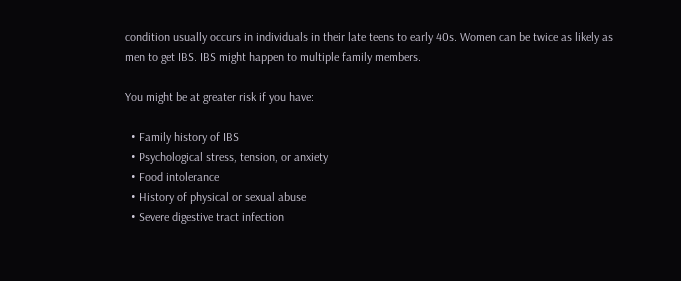condition usually occurs in individuals in their late teens to early 40s. Women can be twice as likely as men to get IBS. IBS might happen to multiple family members.

You might be at greater risk if you have:

  • Family history of IBS
  • Psychological stress, tension, or anxiety
  • Food intolerance
  • History of physical or sexual abuse
  • Severe digestive tract infection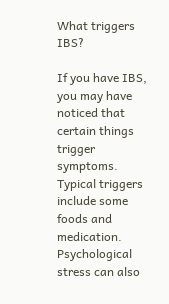What triggers IBS?

If you have IBS, you may have noticed that certain things trigger symptoms. Typical triggers include some foods and medication. Psychological stress can also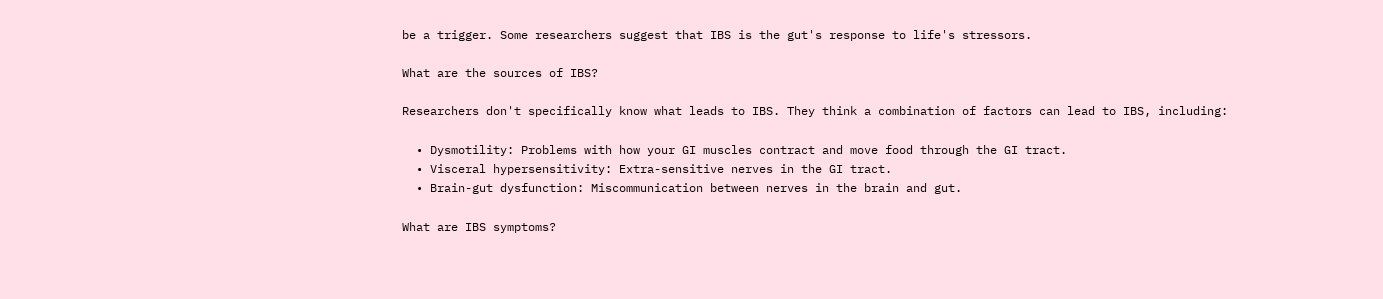be a trigger. Some researchers suggest that IBS is the gut's response to life's stressors.

What are the sources of IBS?

Researchers don't specifically know what leads to IBS. They think a combination of factors can lead to IBS, including:

  • Dysmotility: Problems with how your GI muscles contract and move food through the GI tract.
  • Visceral hypersensitivity: Extra-sensitive nerves in the GI tract.
  • Brain-gut dysfunction: Miscommunication between nerves in the brain and gut.

What are IBS symptoms?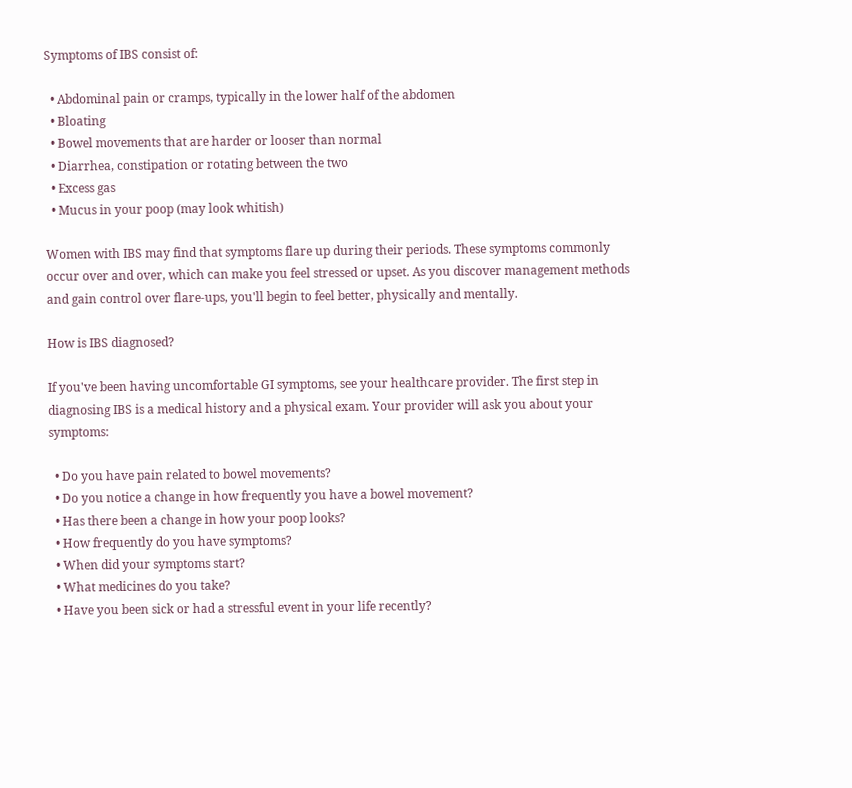Symptoms of IBS consist of:

  • Abdominal pain or cramps, typically in the lower half of the abdomen
  • Bloating
  • Bowel movements that are harder or looser than normal
  • Diarrhea, constipation or rotating between the two
  • Excess gas
  • Mucus in your poop (may look whitish)

Women with IBS may find that symptoms flare up during their periods. These symptoms commonly occur over and over, which can make you feel stressed or upset. As you discover management methods and gain control over flare-ups, you'll begin to feel better, physically and mentally.

How is IBS diagnosed?

If you've been having uncomfortable GI symptoms, see your healthcare provider. The first step in diagnosing IBS is a medical history and a physical exam. Your provider will ask you about your symptoms:

  • Do you have pain related to bowel movements?
  • Do you notice a change in how frequently you have a bowel movement?
  • Has there been a change in how your poop looks?
  • How frequently do you have symptoms?
  • When did your symptoms start?
  • What medicines do you take?
  • Have you been sick or had a stressful event in your life recently?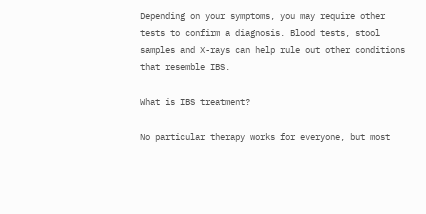Depending on your symptoms, you may require other tests to confirm a diagnosis. Blood tests, stool samples and X-rays can help rule out other conditions that resemble IBS.

What is IBS treatment?

No particular therapy works for everyone, but most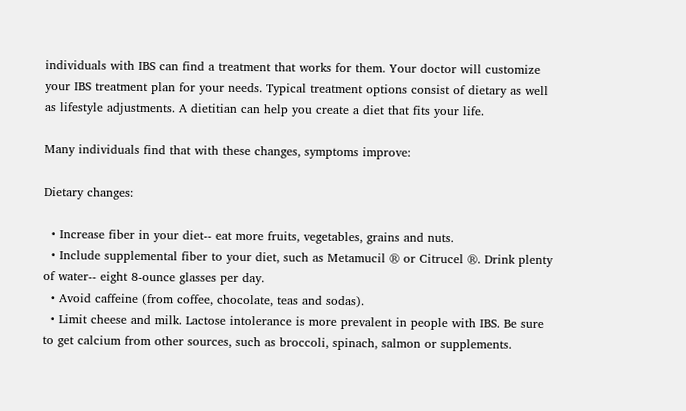individuals with IBS can find a treatment that works for them. Your doctor will customize your IBS treatment plan for your needs. Typical treatment options consist of dietary as well as lifestyle adjustments. A dietitian can help you create a diet that fits your life.

Many individuals find that with these changes, symptoms improve:

Dietary changes:

  • Increase fiber in your diet-- eat more fruits, vegetables, grains and nuts.
  • Include supplemental fiber to your diet, such as Metamucil ® or Citrucel ®. Drink plenty of water-- eight 8-ounce glasses per day.
  • Avoid caffeine (from coffee, chocolate, teas and sodas).
  • Limit cheese and milk. Lactose intolerance is more prevalent in people with IBS. Be sure to get calcium from other sources, such as broccoli, spinach, salmon or supplements.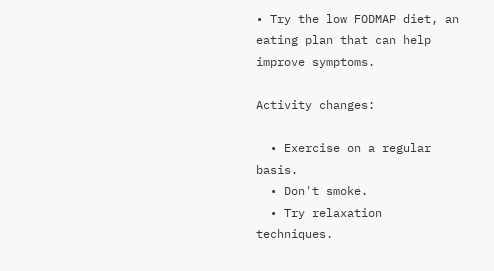• Try the low FODMAP diet, an eating plan that can help improve symptoms.

Activity changes:

  • Exercise on a regular basis.
  • Don't smoke.
  • Try relaxation techniques.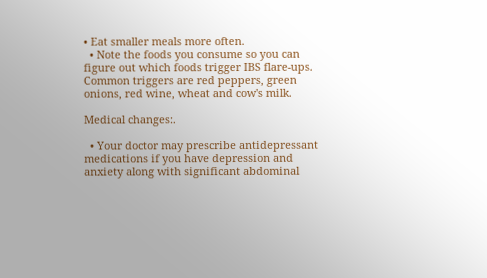• Eat smaller meals more often.
  • Note the foods you consume so you can figure out which foods trigger IBS flare-ups. Common triggers are red peppers, green onions, red wine, wheat and cow's milk.

Medical changes:.

  • Your doctor may prescribe antidepressant medications if you have depression and anxiety along with significant abdominal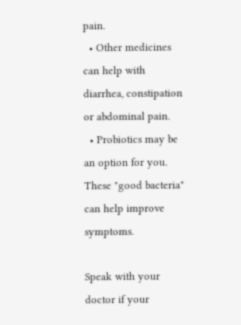pain.
  • Other medicines can help with diarrhea, constipation or abdominal pain.
  • Probiotics may be an option for you. These "good bacteria" can help improve symptoms.

Speak with your doctor if your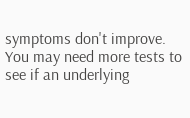symptoms don't improve. You may need more tests to see if an underlying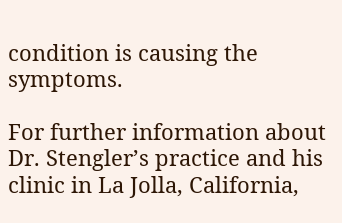condition is causing the symptoms.

For further information about Dr. Stengler’s practice and his clinic in La Jolla, California,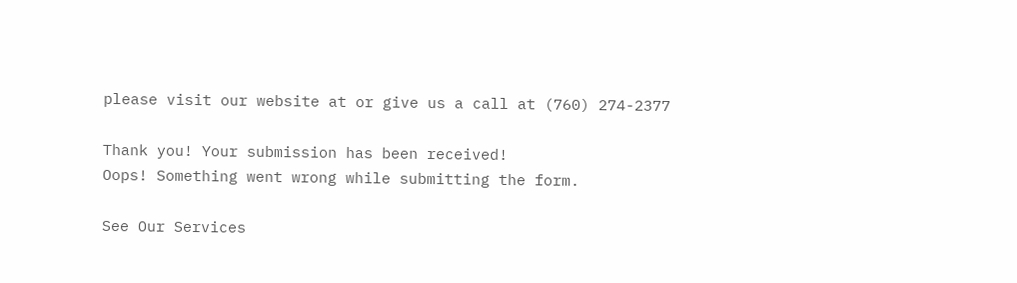please visit our website at or give us a call at (760) 274-2377

Thank you! Your submission has been received!
Oops! Something went wrong while submitting the form.

See Our Services